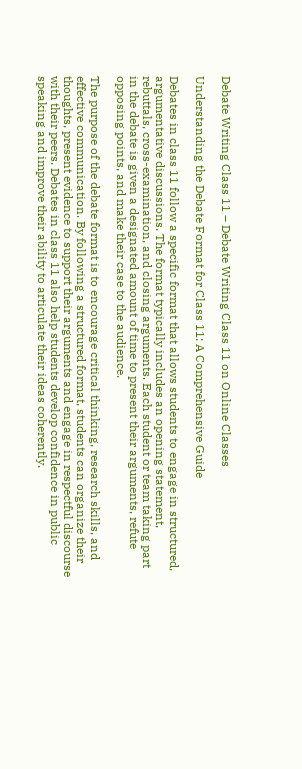Debate Writing Class 11 – Debate Writing Class 11 on Online Classes

Understanding the Debate Format for Class 11: A Comprehensive Guide

Debates in class 11 follow a specific format that allows students to engage in structured, argumentative discussions. The format typically includes an opening statement, rebuttals, cross-examination, and closing arguments. Each student or team taking part in the debate is given a designated amount of time to present their arguments, refute opposing points, and make their case to the audience.

The purpose of the debate format is to encourage critical thinking, research skills, and effective communication. By following a structured format, students can organize their thoughts, present evidence to support their arguments and engage in respectful discourse with their peers. Debates in class 11 also help students develop confidence in public speaking and improve their ability to articulate their ideas coherently.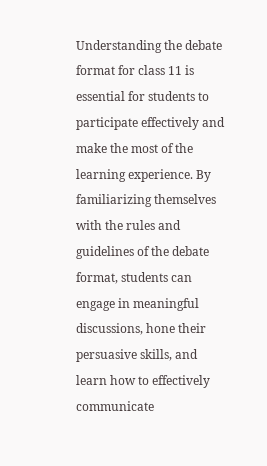Understanding the debate format for class 11 is essential for students to participate effectively and make the most of the learning experience. By familiarizing themselves with the rules and guidelines of the debate format, students can engage in meaningful discussions, hone their persuasive skills, and learn how to effectively communicate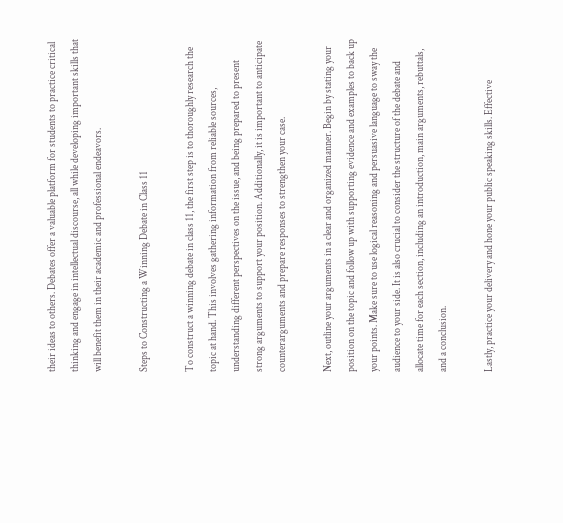their ideas to others. Debates offer a valuable platform for students to practice critical thinking and engage in intellectual discourse, all while developing important skills that will benefit them in their academic and professional endeavors.

Steps to Constructing a Winning Debate in Class 11

To construct a winning debate in class 11, the first step is to thoroughly research the topic at hand. This involves gathering information from reliable sources, understanding different perspectives on the issue, and being prepared to present strong arguments to support your position. Additionally, it is important to anticipate counterarguments and prepare responses to strengthen your case.

Next, outline your arguments in a clear and organized manner. Begin by stating your position on the topic and follow up with supporting evidence and examples to back up your points. Make sure to use logical reasoning and persuasive language to sway the audience to your side. It is also crucial to consider the structure of the debate and allocate time for each section, including an introduction, main arguments, rebuttals, and a conclusion.

Lastly, practice your delivery and hone your public speaking skills. Effective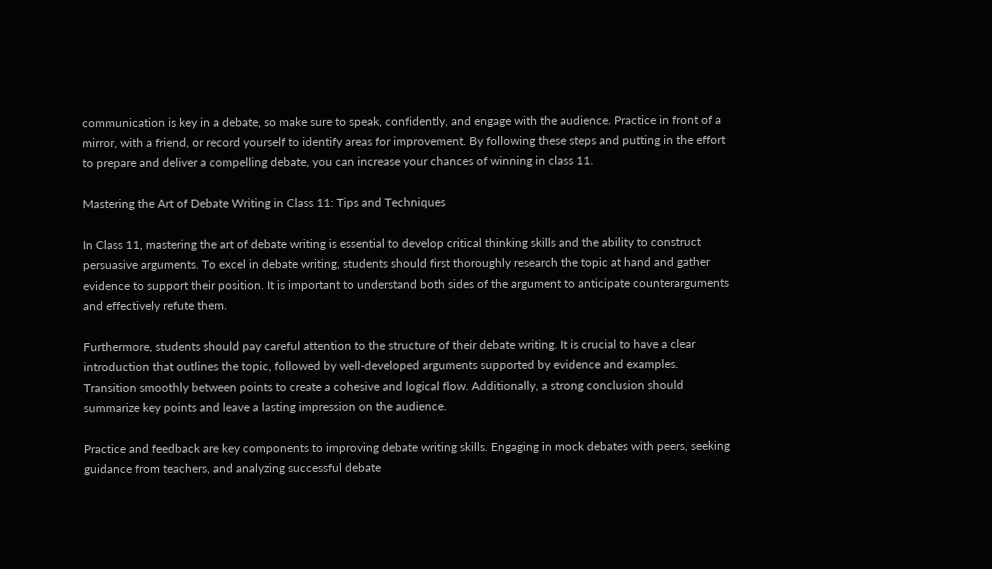communication is key in a debate, so make sure to speak, confidently, and engage with the audience. Practice in front of a mirror, with a friend, or record yourself to identify areas for improvement. By following these steps and putting in the effort to prepare and deliver a compelling debate, you can increase your chances of winning in class 11.

Mastering the Art of Debate Writing in Class 11: Tips and Techniques

In Class 11, mastering the art of debate writing is essential to develop critical thinking skills and the ability to construct persuasive arguments. To excel in debate writing, students should first thoroughly research the topic at hand and gather evidence to support their position. It is important to understand both sides of the argument to anticipate counterarguments and effectively refute them.

Furthermore, students should pay careful attention to the structure of their debate writing. It is crucial to have a clear introduction that outlines the topic, followed by well-developed arguments supported by evidence and examples. Transition smoothly between points to create a cohesive and logical flow. Additionally, a strong conclusion should summarize key points and leave a lasting impression on the audience.

Practice and feedback are key components to improving debate writing skills. Engaging in mock debates with peers, seeking guidance from teachers, and analyzing successful debate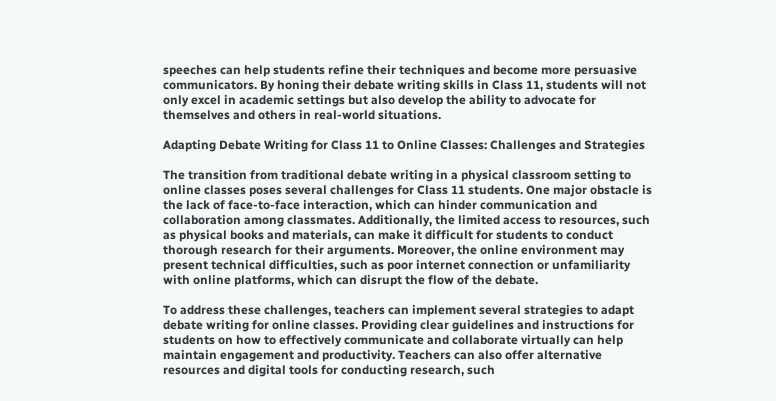speeches can help students refine their techniques and become more persuasive communicators. By honing their debate writing skills in Class 11, students will not only excel in academic settings but also develop the ability to advocate for themselves and others in real-world situations.

Adapting Debate Writing for Class 11 to Online Classes: Challenges and Strategies

The transition from traditional debate writing in a physical classroom setting to online classes poses several challenges for Class 11 students. One major obstacle is the lack of face-to-face interaction, which can hinder communication and collaboration among classmates. Additionally, the limited access to resources, such as physical books and materials, can make it difficult for students to conduct thorough research for their arguments. Moreover, the online environment may present technical difficulties, such as poor internet connection or unfamiliarity with online platforms, which can disrupt the flow of the debate.

To address these challenges, teachers can implement several strategies to adapt debate writing for online classes. Providing clear guidelines and instructions for students on how to effectively communicate and collaborate virtually can help maintain engagement and productivity. Teachers can also offer alternative resources and digital tools for conducting research, such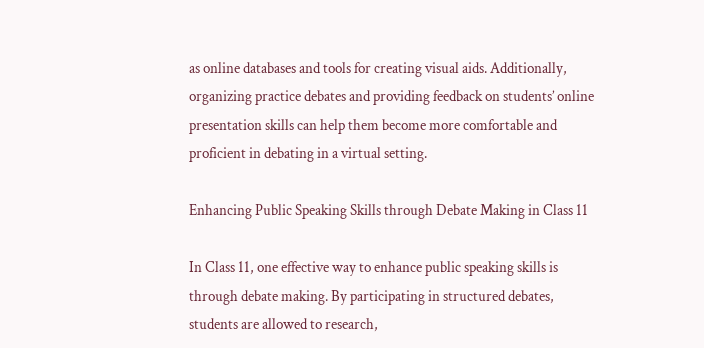as online databases and tools for creating visual aids. Additionally, organizing practice debates and providing feedback on students’ online presentation skills can help them become more comfortable and proficient in debating in a virtual setting.

Enhancing Public Speaking Skills through Debate Making in Class 11

In Class 11, one effective way to enhance public speaking skills is through debate making. By participating in structured debates, students are allowed to research,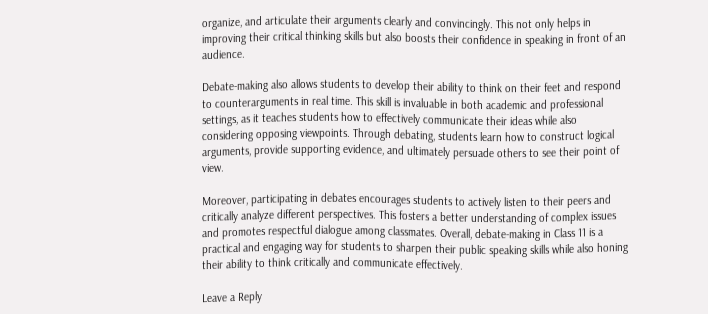organize, and articulate their arguments clearly and convincingly. This not only helps in improving their critical thinking skills but also boosts their confidence in speaking in front of an audience.

Debate-making also allows students to develop their ability to think on their feet and respond to counterarguments in real time. This skill is invaluable in both academic and professional settings, as it teaches students how to effectively communicate their ideas while also considering opposing viewpoints. Through debating, students learn how to construct logical arguments, provide supporting evidence, and ultimately persuade others to see their point of view.

Moreover, participating in debates encourages students to actively listen to their peers and critically analyze different perspectives. This fosters a better understanding of complex issues and promotes respectful dialogue among classmates. Overall, debate-making in Class 11 is a practical and engaging way for students to sharpen their public speaking skills while also honing their ability to think critically and communicate effectively.

Leave a Reply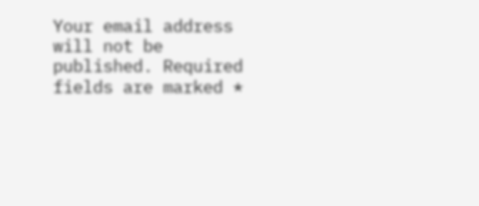Your email address will not be published. Required fields are marked *